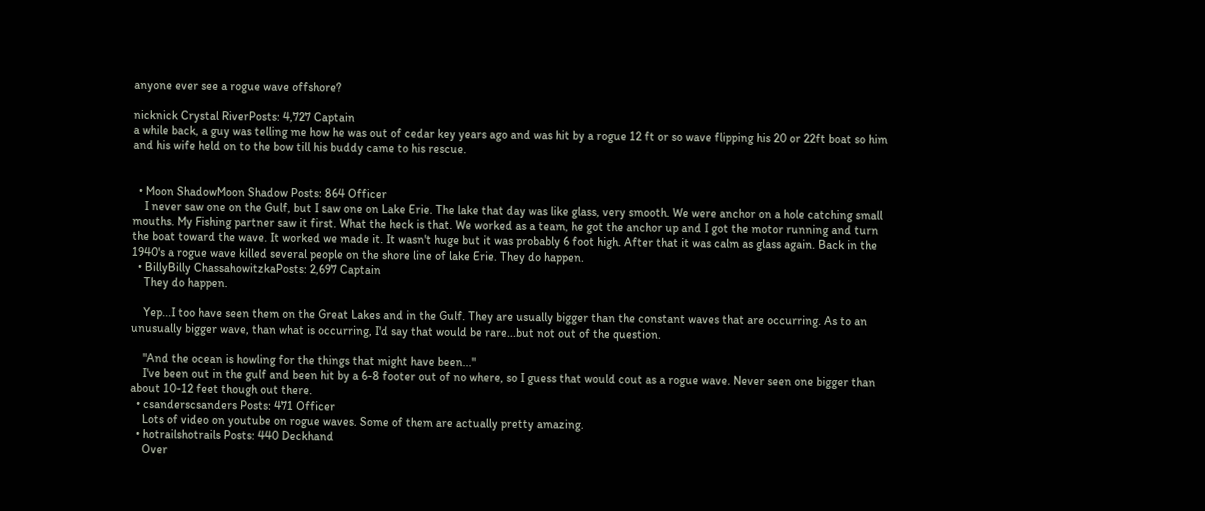anyone ever see a rogue wave offshore?

nicknick Crystal RiverPosts: 4,727 Captain
a while back, a guy was telling me how he was out of cedar key years ago and was hit by a rogue 12 ft or so wave flipping his 20 or 22ft boat so him and his wife held on to the bow till his buddy came to his rescue.


  • Moon ShadowMoon Shadow Posts: 864 Officer
    I never saw one on the Gulf, but I saw one on Lake Erie. The lake that day was like glass, very smooth. We were anchor on a hole catching small mouths. My Fishing partner saw it first. What the heck is that. We worked as a team, he got the anchor up and I got the motor running and turn the boat toward the wave. It worked we made it. It wasn't huge but it was probably 6 foot high. After that it was calm as glass again. Back in the 1940's a rogue wave killed several people on the shore line of lake Erie. They do happen.
  • BillyBilly ChassahowitzkaPosts: 2,697 Captain
    They do happen.

    Yep...I too have seen them on the Great Lakes and in the Gulf. They are usually bigger than the constant waves that are occurring. As to an unusually bigger wave, than what is occurring, I'd say that would be rare...but not out of the question.

    "And the ocean is howling for the things that might have been..."
    I've been out in the gulf and been hit by a 6-8 footer out of no where, so I guess that would cout as a rogue wave. Never seen one bigger than about 10-12 feet though out there.
  • csanderscsanders Posts: 471 Officer
    Lots of video on youtube on rogue waves. Some of them are actually pretty amazing.
  • hotrailshotrails Posts: 440 Deckhand
    Over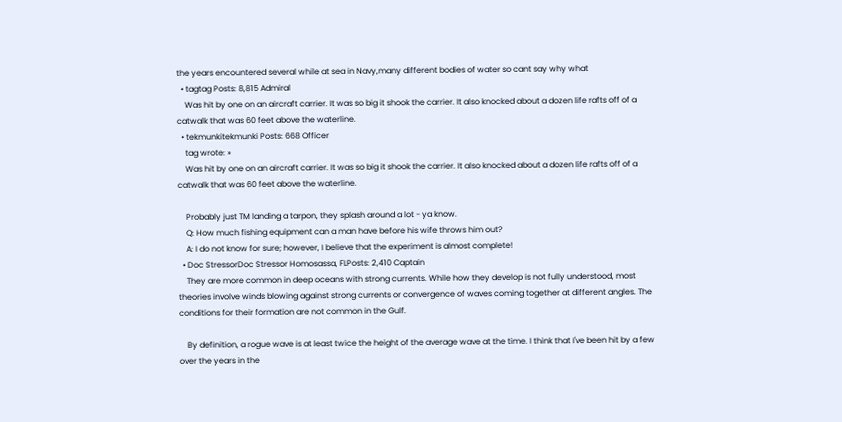the years encountered several while at sea in Navy,many different bodies of water so cant say why what
  • tagtag Posts: 8,815 Admiral
    Was hit by one on an aircraft carrier. It was so big it shook the carrier. It also knocked about a dozen life rafts off of a catwalk that was 60 feet above the waterline.
  • tekmunkitekmunki Posts: 668 Officer
    tag wrote: »
    Was hit by one on an aircraft carrier. It was so big it shook the carrier. It also knocked about a dozen life rafts off of a catwalk that was 60 feet above the waterline.

    Probably just TM landing a tarpon, they splash around a lot - ya know.
    Q: How much fishing equipment can a man have before his wife throws him out?
    A: I do not know for sure; however, I believe that the experiment is almost complete!
  • Doc StressorDoc Stressor Homosassa, FLPosts: 2,410 Captain
    They are more common in deep oceans with strong currents. While how they develop is not fully understood, most theories involve winds blowing against strong currents or convergence of waves coming together at different angles. The conditions for their formation are not common in the Gulf.

    By definition, a rogue wave is at least twice the height of the average wave at the time. I think that I've been hit by a few over the years in the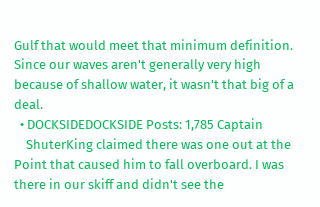Gulf that would meet that minimum definition. Since our waves aren't generally very high because of shallow water, it wasn't that big of a deal.
  • DOCKSIDEDOCKSIDE Posts: 1,785 Captain
    ShuterKing claimed there was one out at the Point that caused him to fall overboard. I was there in our skiff and didn't see the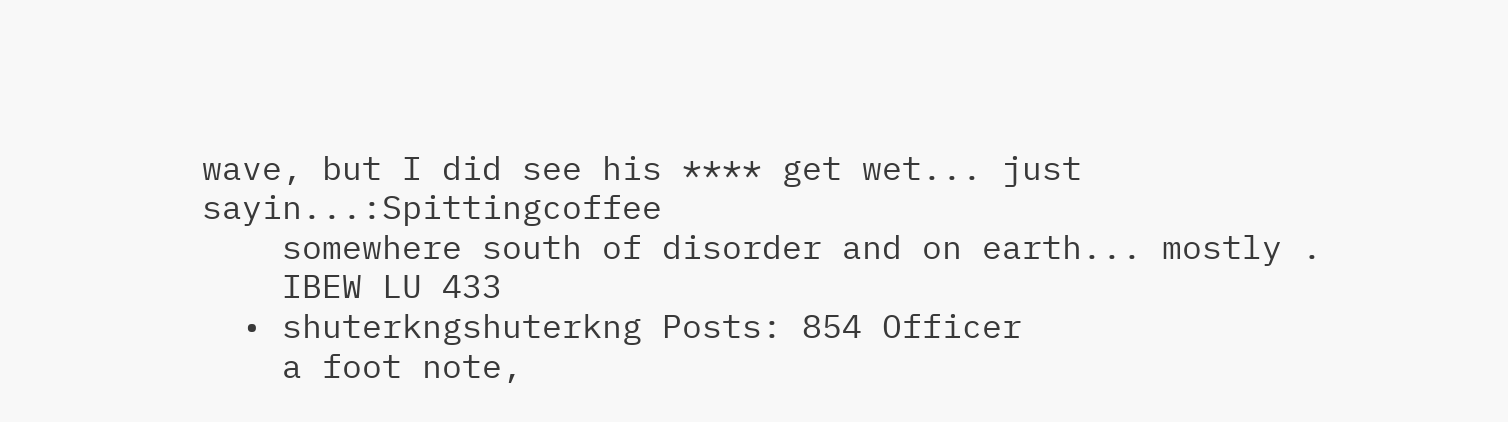wave, but I did see his **** get wet... just sayin...:Spittingcoffee
    somewhere south of disorder and on earth... mostly .
    IBEW LU 433
  • shuterkngshuterkng Posts: 854 Officer
    a foot note,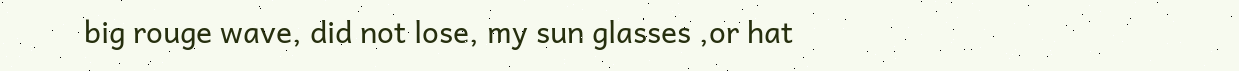big rouge wave, did not lose, my sun glasses ,or hat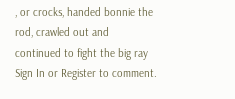, or crocks, handed bonnie the rod, crawled out and continued to fight the big ray
Sign In or Register to comment.